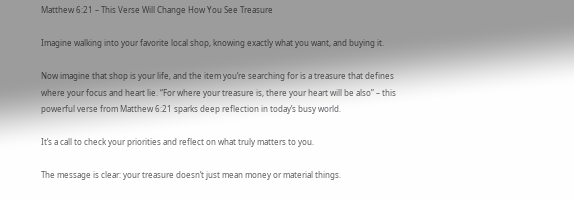Matthew 6:21 – This Verse Will Change How You See Treasure

Imagine walking into your favorite local shop, knowing exactly what you want, and buying it.

Now imagine that shop is your life, and the item you’re searching for is a treasure that defines where your focus and heart lie. “For where your treasure is, there your heart will be also” – this powerful verse from Matthew 6:21 sparks deep reflection in today’s busy world.

It’s a call to check your priorities and reflect on what truly matters to you.

The message is clear: your treasure doesn’t just mean money or material things.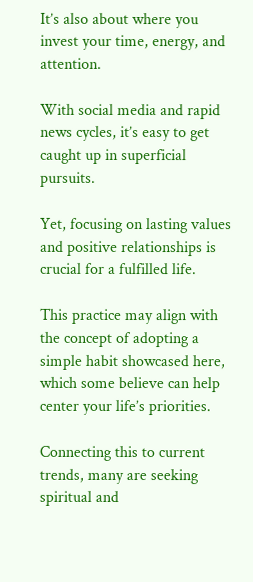It’s also about where you invest your time, energy, and attention.

With social media and rapid news cycles, it’s easy to get caught up in superficial pursuits.

Yet, focusing on lasting values and positive relationships is crucial for a fulfilled life.

This practice may align with the concept of adopting a simple habit showcased here, which some believe can help center your life’s priorities.

Connecting this to current trends, many are seeking spiritual and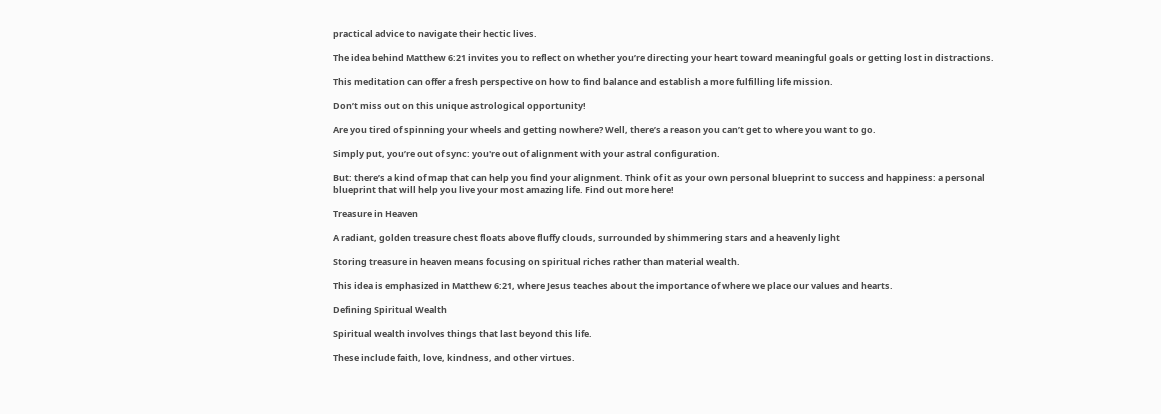practical advice to navigate their hectic lives.

The idea behind Matthew 6:21 invites you to reflect on whether you’re directing your heart toward meaningful goals or getting lost in distractions.

This meditation can offer a fresh perspective on how to find balance and establish a more fulfilling life mission.

Don’t miss out on this unique astrological opportunity!

Are you tired of spinning your wheels and getting nowhere? Well, there’s a reason you can’t get to where you want to go.

Simply put, you’re out of sync: you're out of alignment with your astral configuration.

But: there’s a kind of map that can help you find your alignment. Think of it as your own personal blueprint to success and happiness: a personal blueprint that will help you live your most amazing life. Find out more here!

Treasure in Heaven

A radiant, golden treasure chest floats above fluffy clouds, surrounded by shimmering stars and a heavenly light

Storing treasure in heaven means focusing on spiritual riches rather than material wealth.

This idea is emphasized in Matthew 6:21, where Jesus teaches about the importance of where we place our values and hearts.

Defining Spiritual Wealth

Spiritual wealth involves things that last beyond this life.

These include faith, love, kindness, and other virtues.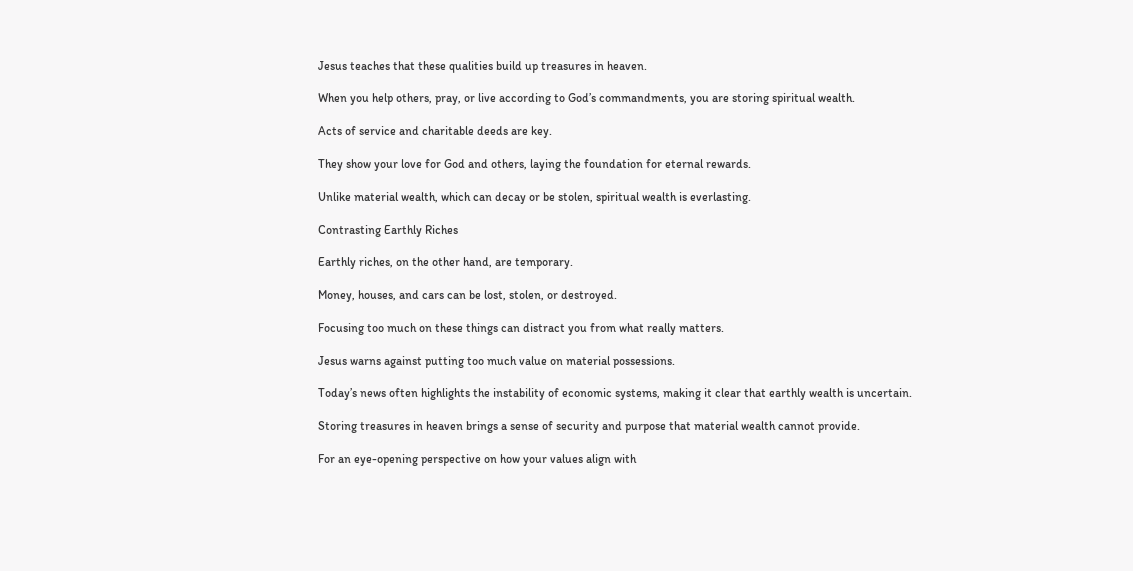Jesus teaches that these qualities build up treasures in heaven.

When you help others, pray, or live according to God’s commandments, you are storing spiritual wealth.

Acts of service and charitable deeds are key.

They show your love for God and others, laying the foundation for eternal rewards.

Unlike material wealth, which can decay or be stolen, spiritual wealth is everlasting.

Contrasting Earthly Riches

Earthly riches, on the other hand, are temporary.

Money, houses, and cars can be lost, stolen, or destroyed.

Focusing too much on these things can distract you from what really matters.

Jesus warns against putting too much value on material possessions.

Today’s news often highlights the instability of economic systems, making it clear that earthly wealth is uncertain.

Storing treasures in heaven brings a sense of security and purpose that material wealth cannot provide.

For an eye-opening perspective on how your values align with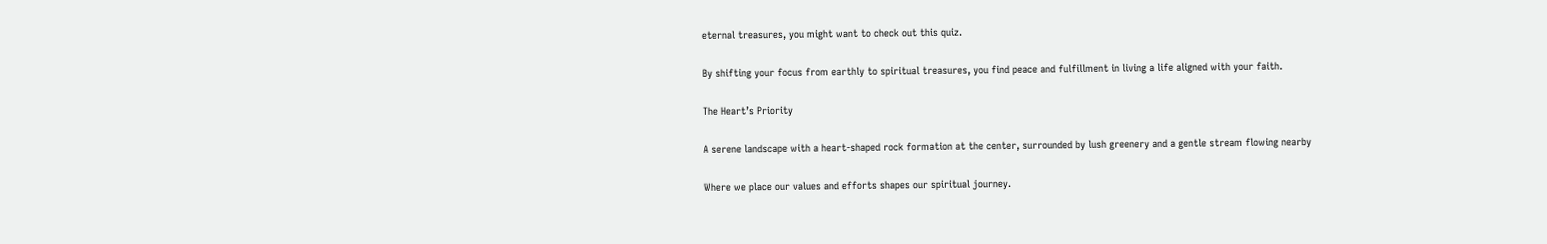eternal treasures, you might want to check out this quiz.

By shifting your focus from earthly to spiritual treasures, you find peace and fulfillment in living a life aligned with your faith.

The Heart’s Priority

A serene landscape with a heart-shaped rock formation at the center, surrounded by lush greenery and a gentle stream flowing nearby

Where we place our values and efforts shapes our spiritual journey.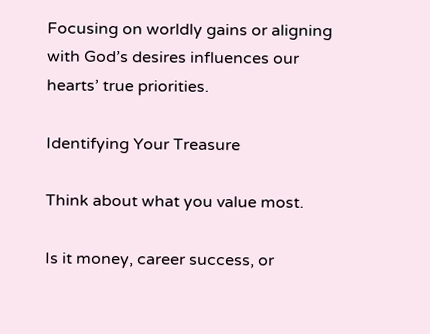Focusing on worldly gains or aligning with God’s desires influences our hearts’ true priorities.

Identifying Your Treasure

Think about what you value most.

Is it money, career success, or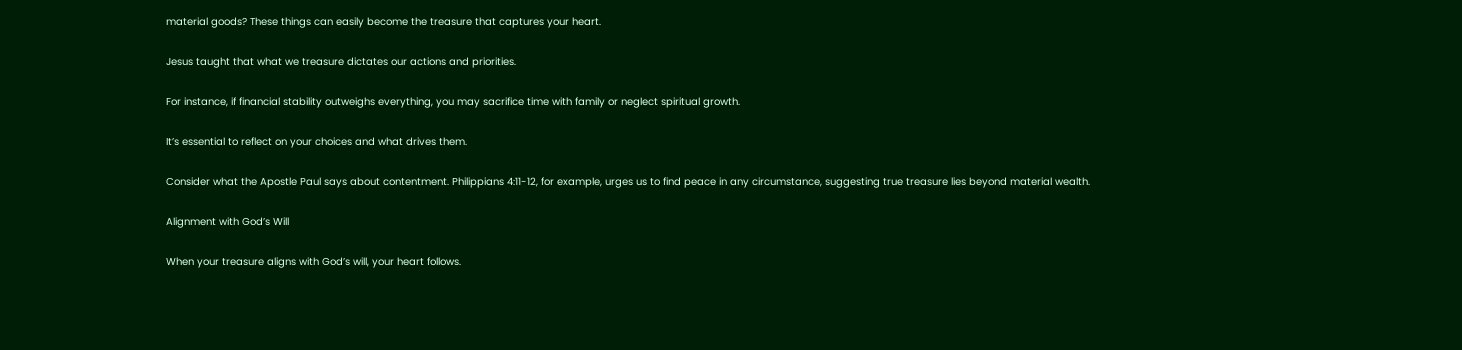material goods? These things can easily become the treasure that captures your heart.

Jesus taught that what we treasure dictates our actions and priorities.

For instance, if financial stability outweighs everything, you may sacrifice time with family or neglect spiritual growth.

It’s essential to reflect on your choices and what drives them.

Consider what the Apostle Paul says about contentment. Philippians 4:11-12, for example, urges us to find peace in any circumstance, suggesting true treasure lies beyond material wealth.

Alignment with God’s Will

When your treasure aligns with God’s will, your heart follows.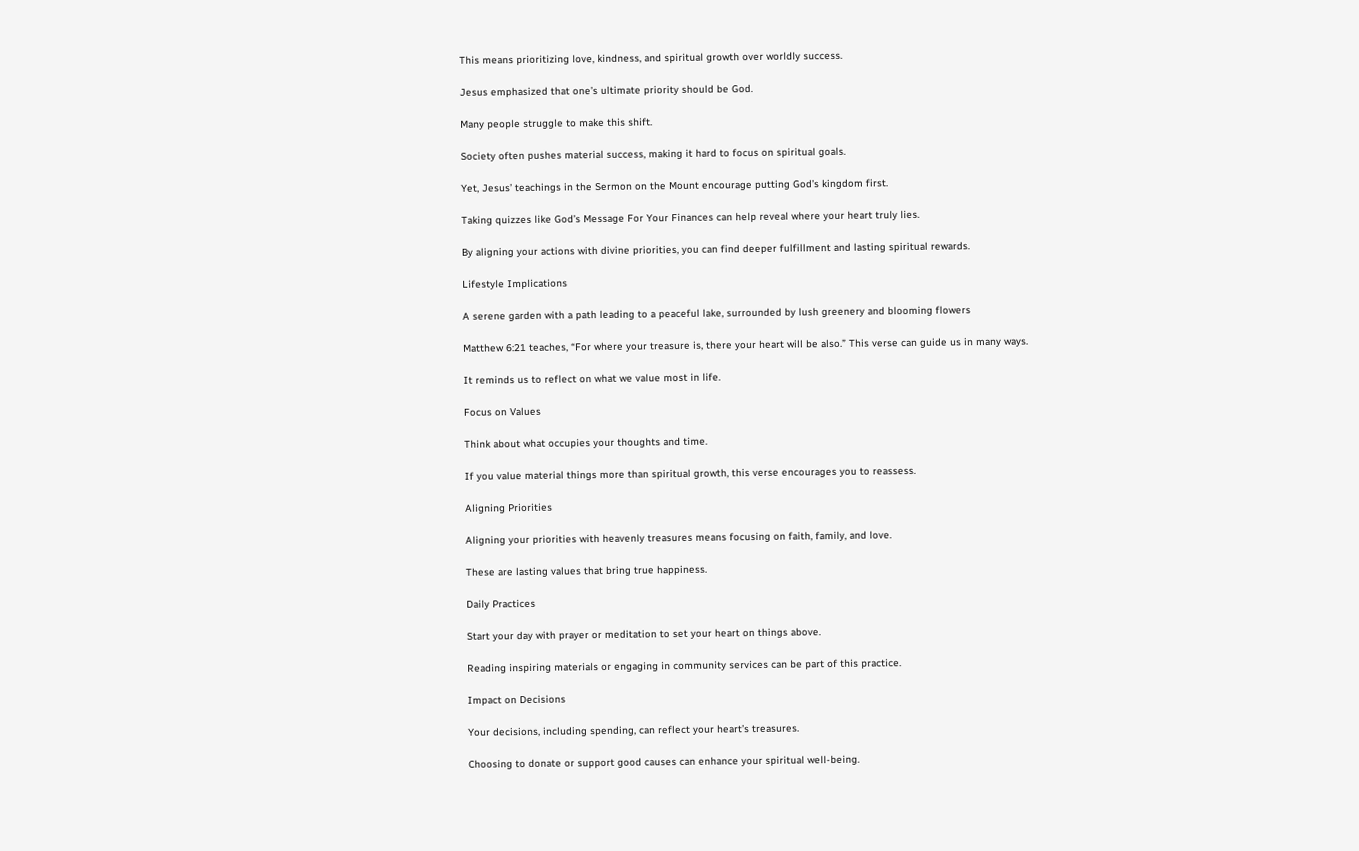This means prioritizing love, kindness, and spiritual growth over worldly success.

Jesus emphasized that one’s ultimate priority should be God.

Many people struggle to make this shift.

Society often pushes material success, making it hard to focus on spiritual goals.

Yet, Jesus’ teachings in the Sermon on the Mount encourage putting God’s kingdom first.

Taking quizzes like God’s Message For Your Finances can help reveal where your heart truly lies.

By aligning your actions with divine priorities, you can find deeper fulfillment and lasting spiritual rewards.

Lifestyle Implications

A serene garden with a path leading to a peaceful lake, surrounded by lush greenery and blooming flowers

Matthew 6:21 teaches, “For where your treasure is, there your heart will be also.” This verse can guide us in many ways.

It reminds us to reflect on what we value most in life.

Focus on Values

Think about what occupies your thoughts and time.

If you value material things more than spiritual growth, this verse encourages you to reassess.

Aligning Priorities

Aligning your priorities with heavenly treasures means focusing on faith, family, and love.

These are lasting values that bring true happiness.

Daily Practices

Start your day with prayer or meditation to set your heart on things above.

Reading inspiring materials or engaging in community services can be part of this practice.

Impact on Decisions

Your decisions, including spending, can reflect your heart’s treasures.

Choosing to donate or support good causes can enhance your spiritual well-being.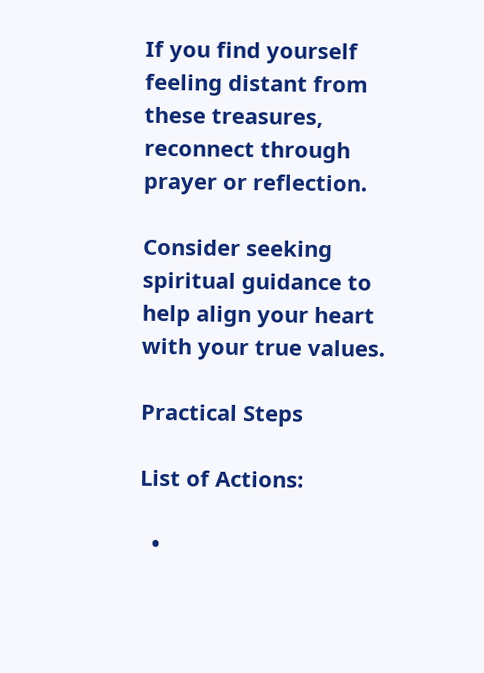If you find yourself feeling distant from these treasures, reconnect through prayer or reflection.

Consider seeking spiritual guidance to help align your heart with your true values.

Practical Steps

List of Actions:

  •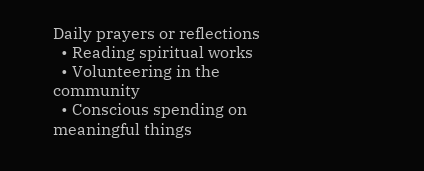Daily prayers or reflections
  • Reading spiritual works
  • Volunteering in the community
  • Conscious spending on meaningful things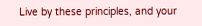Live by these principles, and your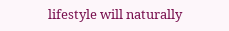lifestyle will naturally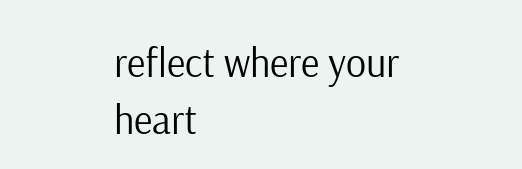reflect where your heart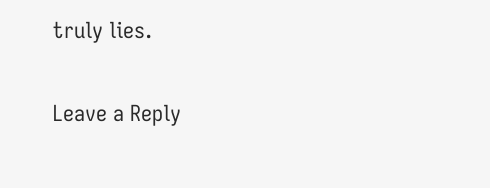truly lies.

Leave a Reply